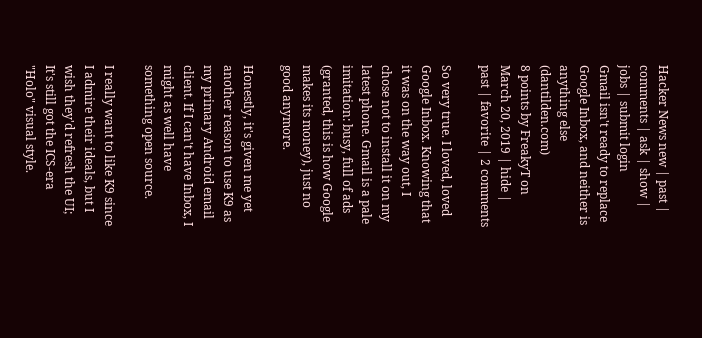Hacker News new | past | comments | ask | show | jobs | submit login
Gmail isn't ready to replace Google Inbox, and neither is anything else (dantilden.com)
8 points by FreakyT on March 20, 2019 | hide | past | favorite | 2 comments

So very true. I loved, loved Google Inbox. Knowing that it was on the way out, I chose not to install it on my latest phone. Gmail is a pale imitation: busy, full of ads (granted, this is how Google makes its money), just no good anymore.

Honestly, it's given me yet another reason to use K9 as my primary Android email client. If I can't have Inbox, I might as well have something open source.

I really want to like K9 since I admire their ideals, but I wish they'd refresh the UI; It's still got the ICS-era "Holo" visual style.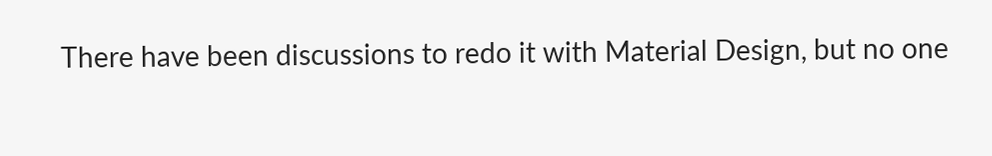There have been discussions to redo it with Material Design, but no one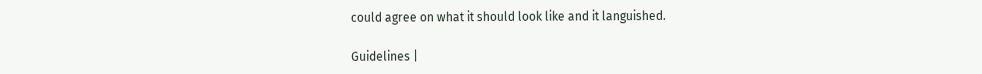could agree on what it should look like and it languished.

Guidelines |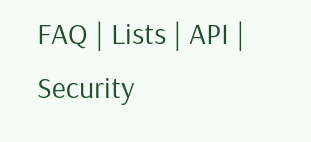FAQ | Lists | API | Security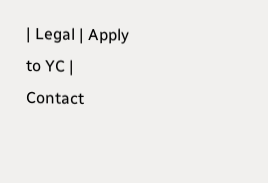| Legal | Apply to YC | Contact